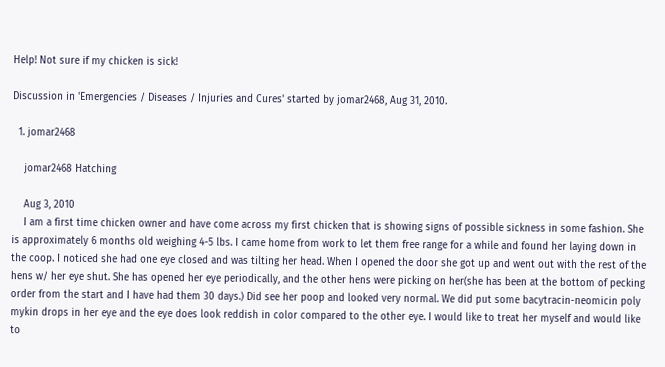Help! Not sure if my chicken is sick!

Discussion in 'Emergencies / Diseases / Injuries and Cures' started by jomar2468, Aug 31, 2010.

  1. jomar2468

    jomar2468 Hatching

    Aug 3, 2010
    I am a first time chicken owner and have come across my first chicken that is showing signs of possible sickness in some fashion. She is approximately 6 months old weighing 4-5 lbs. I came home from work to let them free range for a while and found her laying down in the coop. I noticed she had one eye closed and was tilting her head. When I opened the door she got up and went out with the rest of the hens w/ her eye shut. She has opened her eye periodically, and the other hens were picking on her(she has been at the bottom of pecking order from the start and I have had them 30 days.) Did see her poop and looked very normal. We did put some bacytracin-neomicin poly mykin drops in her eye and the eye does look reddish in color compared to the other eye. I would like to treat her myself and would like to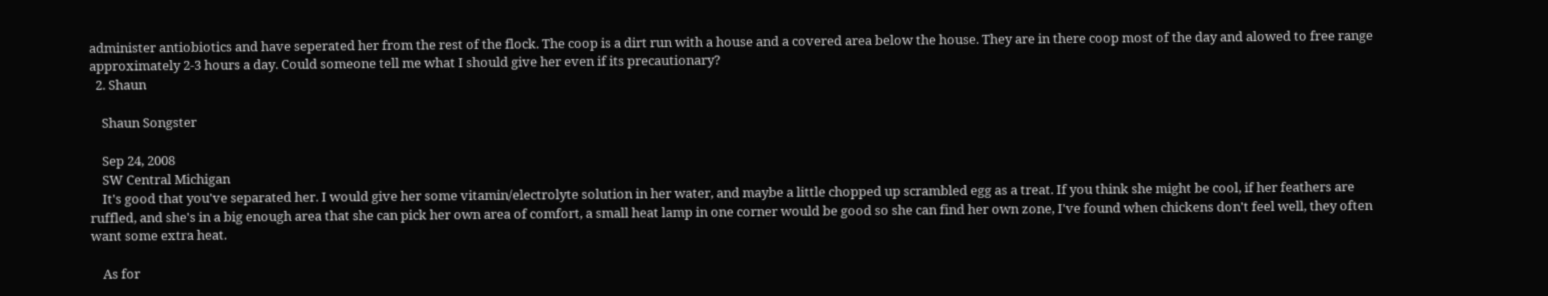administer antiobiotics and have seperated her from the rest of the flock. The coop is a dirt run with a house and a covered area below the house. They are in there coop most of the day and alowed to free range approximately 2-3 hours a day. Could someone tell me what I should give her even if its precautionary?
  2. Shaun

    Shaun Songster

    Sep 24, 2008
    SW Central Michigan
    It's good that you've separated her. I would give her some vitamin/electrolyte solution in her water, and maybe a little chopped up scrambled egg as a treat. If you think she might be cool, if her feathers are ruffled, and she's in a big enough area that she can pick her own area of comfort, a small heat lamp in one corner would be good so she can find her own zone, I've found when chickens don't feel well, they often want some extra heat.

    As for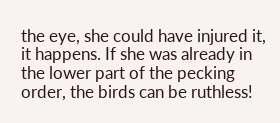the eye, she could have injured it, it happens. If she was already in the lower part of the pecking order, the birds can be ruthless!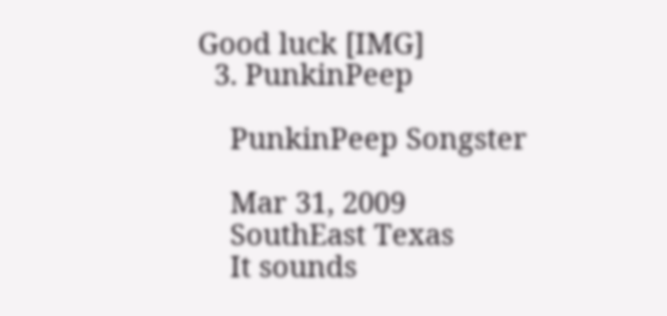Good luck [IMG]
  3. PunkinPeep

    PunkinPeep Songster

    Mar 31, 2009
    SouthEast Texas
    It sounds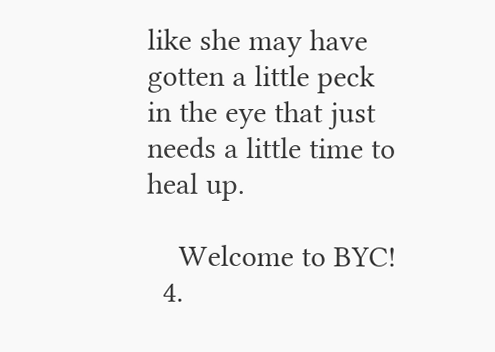like she may have gotten a little peck in the eye that just needs a little time to heal up.

    Welcome to BYC!
  4.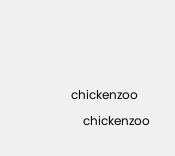chickenzoo

    chickenzoo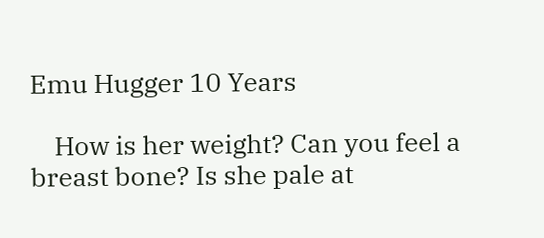Emu Hugger 10 Years

    How is her weight? Can you feel a breast bone? Is she pale at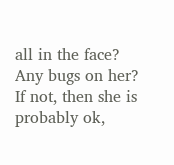all in the face? Any bugs on her? If not, then she is probably ok,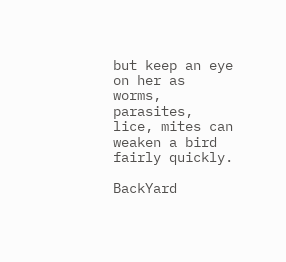but keep an eye on her as worms, parasites, lice, mites can weaken a bird fairly quickly.

BackYard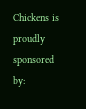Chickens is proudly sponsored by: